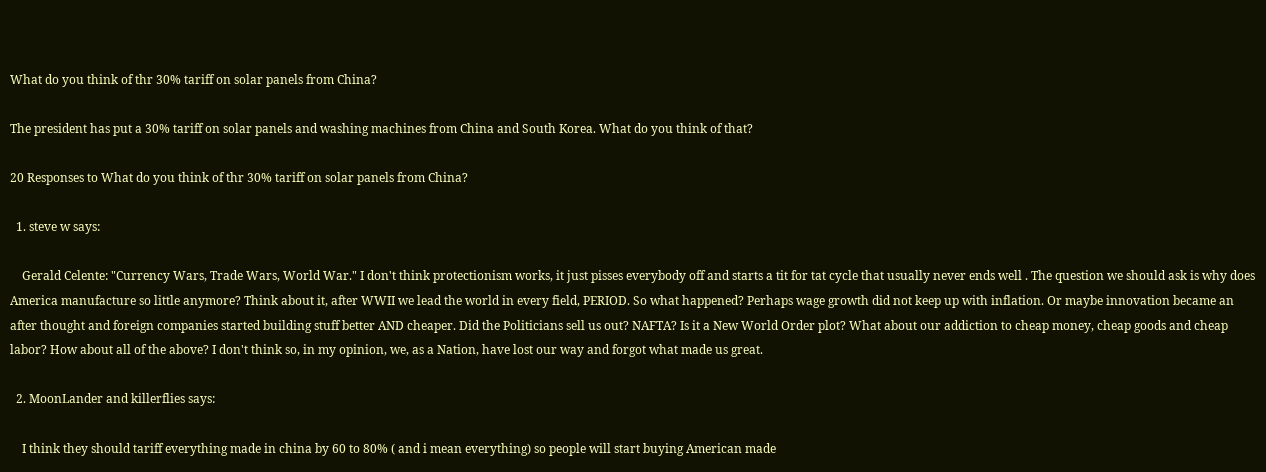What do you think of thr 30% tariff on solar panels from China?

The president has put a 30% tariff on solar panels and washing machines from China and South Korea. What do you think of that?

20 Responses to What do you think of thr 30% tariff on solar panels from China?

  1. steve w says:

    Gerald Celente: "Currency Wars, Trade Wars, World War." I don't think protectionism works, it just pisses everybody off and starts a tit for tat cycle that usually never ends well . The question we should ask is why does America manufacture so little anymore? Think about it, after WWII we lead the world in every field, PERIOD. So what happened? Perhaps wage growth did not keep up with inflation. Or maybe innovation became an after thought and foreign companies started building stuff better AND cheaper. Did the Politicians sell us out? NAFTA? Is it a New World Order plot? What about our addiction to cheap money, cheap goods and cheap labor? How about all of the above? I don't think so, in my opinion, we, as a Nation, have lost our way and forgot what made us great.

  2. MoonLander and killerflies says:

    I think they should tariff everything made in china by 60 to 80% ( and i mean everything) so people will start buying American made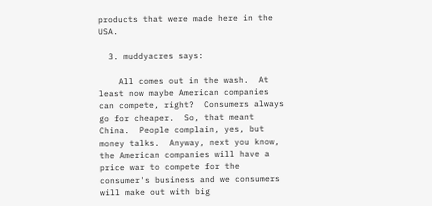products that were made here in the USA.

  3. muddyacres says:

    All comes out in the wash.  At least now maybe American companies can compete, right?  Consumers always go for cheaper.  So, that meant China.  People complain, yes, but money talks.  Anyway, next you know, the American companies will have a price war to compete for the consumer's business and we consumers will make out with big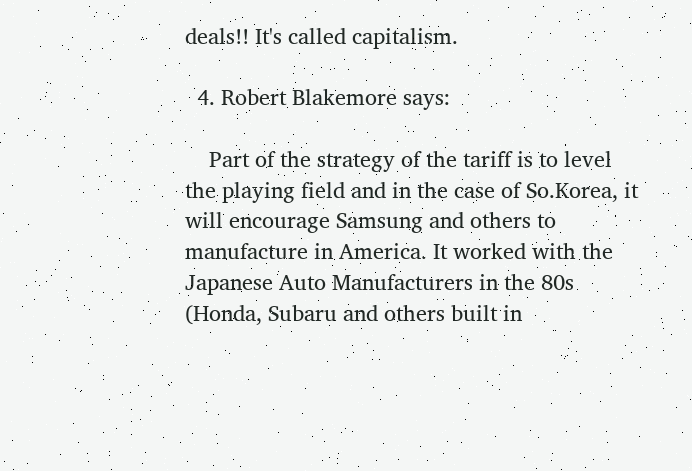deals!! It's called capitalism.

  4. Robert Blakemore says:

    Part of the strategy of the tariff is to level the playing field and in the case of So.Korea, it will encourage Samsung and others to manufacture in America. It worked with the Japanese Auto Manufacturers in the 80s (Honda, Subaru and others built in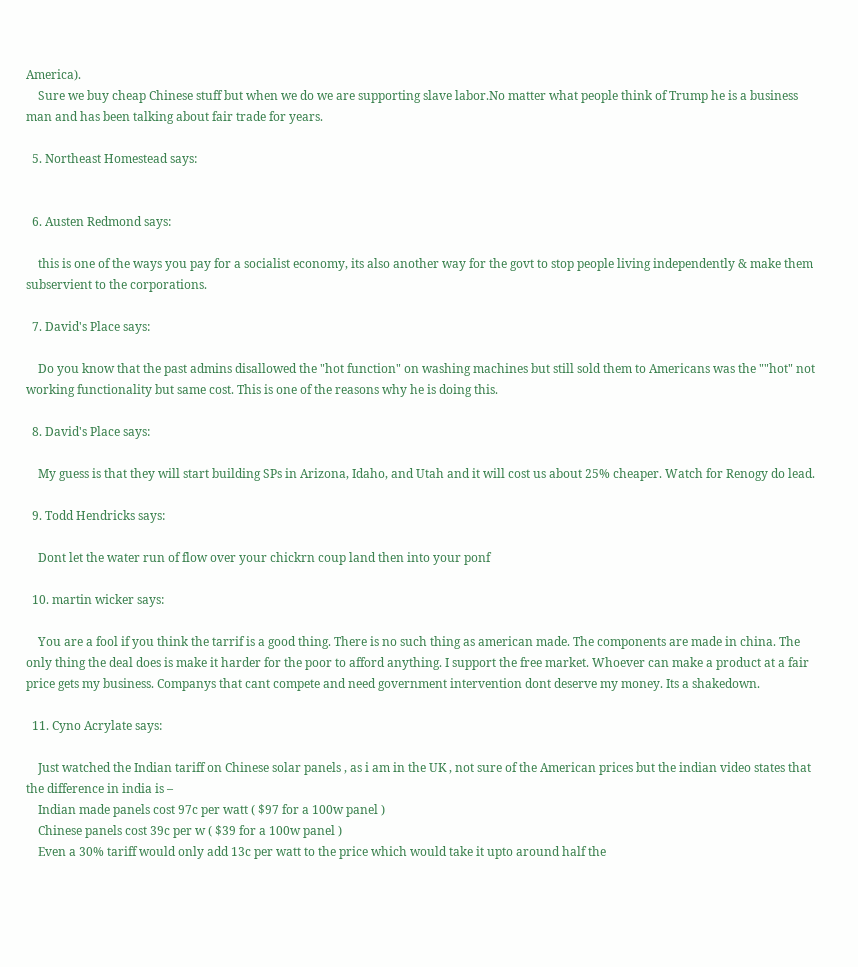America).
    Sure we buy cheap Chinese stuff but when we do we are supporting slave labor.No matter what people think of Trump he is a business man and has been talking about fair trade for years.

  5. Northeast Homestead says:


  6. Austen Redmond says:

    this is one of the ways you pay for a socialist economy, its also another way for the govt to stop people living independently & make them subservient to the corporations.

  7. David's Place says:

    Do you know that the past admins disallowed the "hot function" on washing machines but still sold them to Americans was the ""hot" not working functionality but same cost. This is one of the reasons why he is doing this.

  8. David's Place says:

    My guess is that they will start building SPs in Arizona, Idaho, and Utah and it will cost us about 25% cheaper. Watch for Renogy do lead.

  9. Todd Hendricks says:

    Dont let the water run of flow over your chickrn coup land then into your ponf

  10. martin wicker says:

    You are a fool if you think the tarrif is a good thing. There is no such thing as american made. The components are made in china. The only thing the deal does is make it harder for the poor to afford anything. I support the free market. Whoever can make a product at a fair price gets my business. Companys that cant compete and need government intervention dont deserve my money. Its a shakedown.

  11. Cyno Acrylate says:

    Just watched the Indian tariff on Chinese solar panels , as i am in the UK , not sure of the American prices but the indian video states that the difference in india is –
    Indian made panels cost 97c per watt ( $97 for a 100w panel )
    Chinese panels cost 39c per w ( $39 for a 100w panel )
    Even a 30% tariff would only add 13c per watt to the price which would take it upto around half the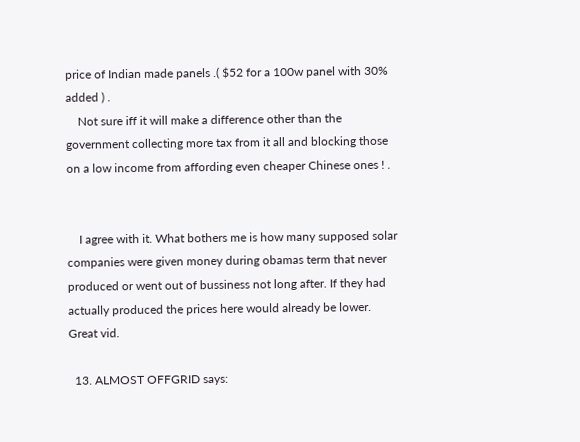price of Indian made panels .( $52 for a 100w panel with 30% added ) .
    Not sure iff it will make a difference other than the government collecting more tax from it all and blocking those on a low income from affording even cheaper Chinese ones ! .


    I agree with it. What bothers me is how many supposed solar companies were given money during obamas term that never produced or went out of bussiness not long after. If they had actually produced the prices here would already be lower. Great vid.

  13. ALMOST OFFGRID says: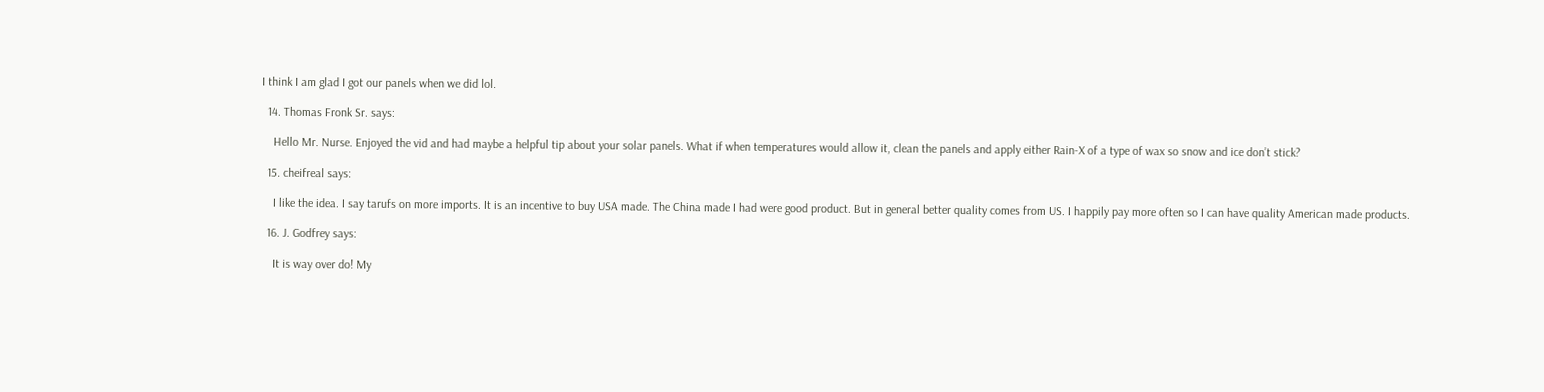I think I am glad I got our panels when we did lol.

  14. Thomas Fronk Sr. says:

    Hello Mr. Nurse. Enjoyed the vid and had maybe a helpful tip about your solar panels. What if when temperatures would allow it, clean the panels and apply either Rain-X of a type of wax so snow and ice don’t stick?

  15. cheifreal says:

    I like the idea. I say tarufs on more imports. It is an incentive to buy USA made. The China made I had were good product. But in general better quality comes from US. I happily pay more often so I can have quality American made products.

  16. J. Godfrey says:

    It is way over do! My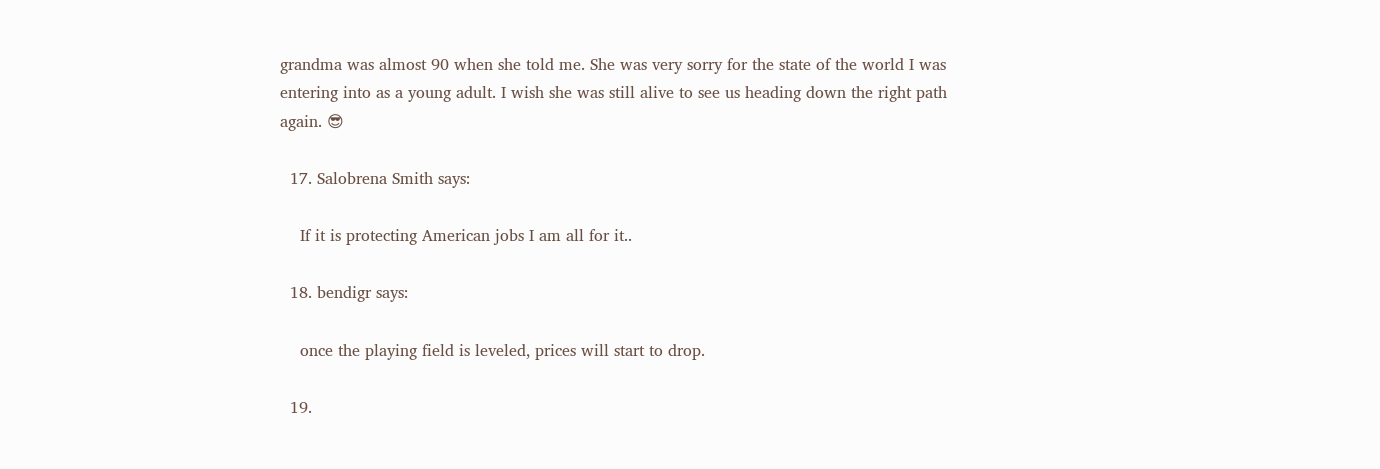grandma was almost 90 when she told me. She was very sorry for the state of the world I was entering into as a young adult. I wish she was still alive to see us heading down the right path again. 😎

  17. Salobrena Smith says:

    If it is protecting American jobs I am all for it..

  18. bendigr says:

    once the playing field is leveled, prices will start to drop.

  19.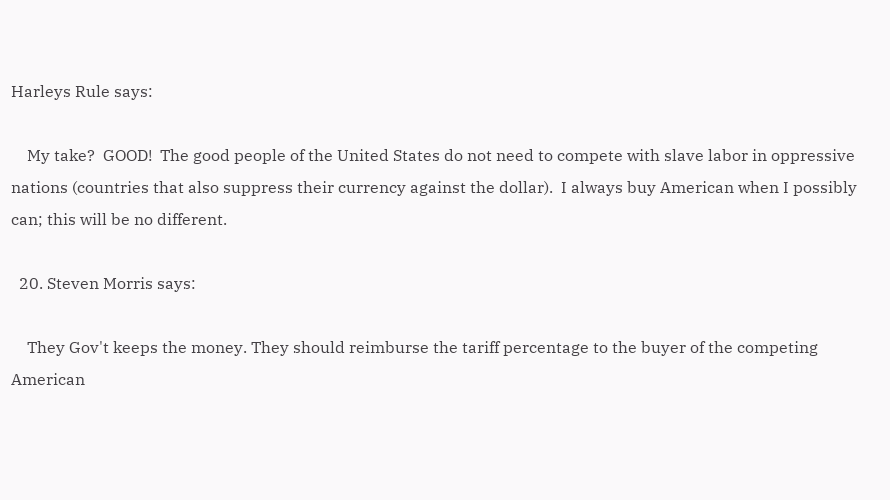Harleys Rule says:

    My take?  GOOD!  The good people of the United States do not need to compete with slave labor in oppressive nations (countries that also suppress their currency against the dollar).  I always buy American when I possibly can; this will be no different.

  20. Steven Morris says:

    They Gov't keeps the money. They should reimburse the tariff percentage to the buyer of the competing American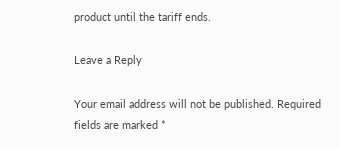product until the tariff ends.

Leave a Reply

Your email address will not be published. Required fields are marked *